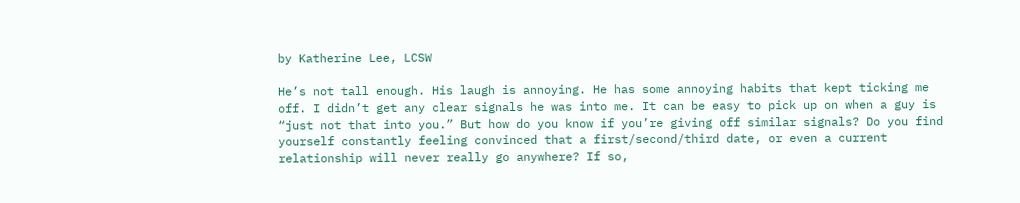by Katherine Lee, LCSW

He’s not tall enough. His laugh is annoying. He has some annoying habits that kept ticking me off. I didn’t get any clear signals he was into me. It can be easy to pick up on when a guy is “just not that into you.” But how do you know if you’re giving off similar signals? Do you find yourself constantly feeling convinced that a first/second/third date, or even a current relationship will never really go anywhere? If so,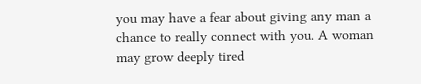you may have a fear about giving any man a chance to really connect with you. A woman may grow deeply tired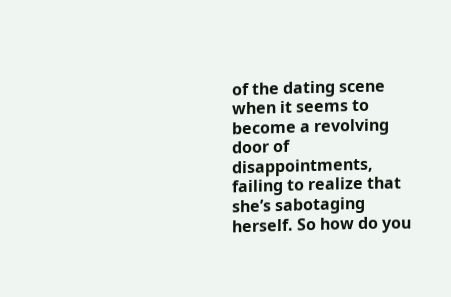of the dating scene when it seems to become a revolving door of disappointments, failing to realize that she’s sabotaging herself. So how do you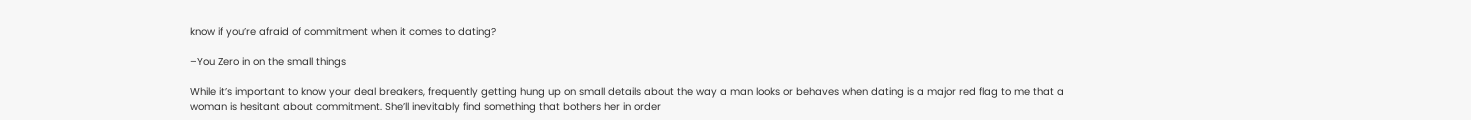know if you’re afraid of commitment when it comes to dating?

–You Zero in on the small things

While it’s important to know your deal breakers, frequently getting hung up on small details about the way a man looks or behaves when dating is a major red flag to me that a woman is hesitant about commitment. She’ll inevitably find something that bothers her in order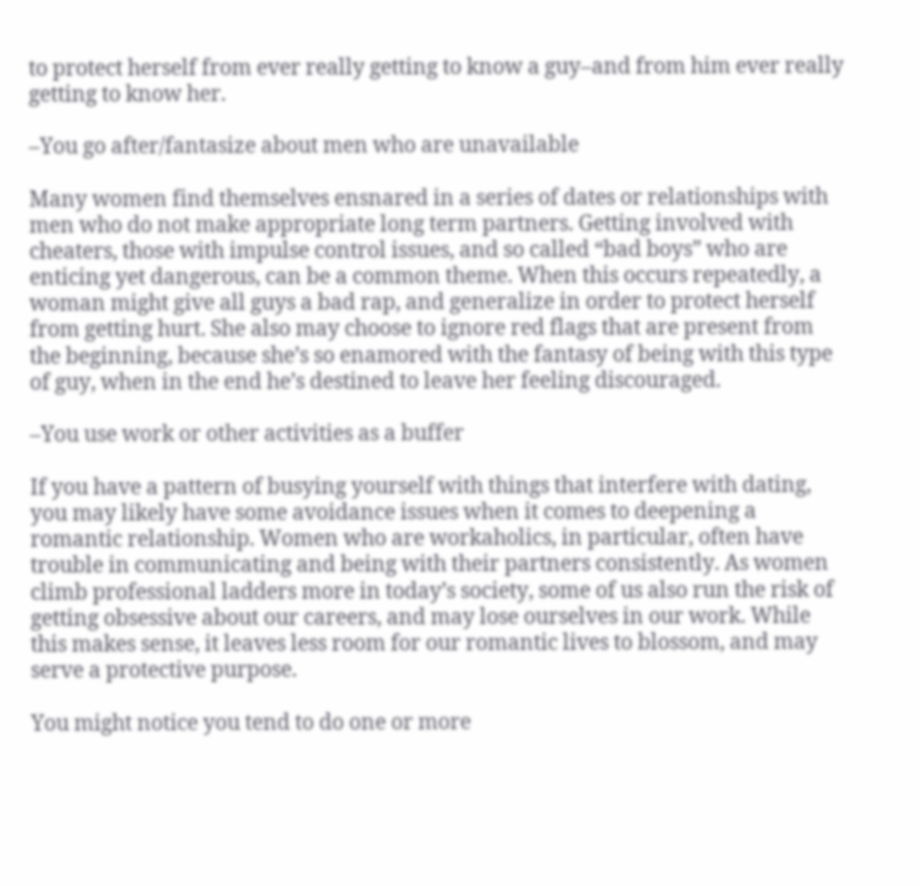to protect herself from ever really getting to know a guy–and from him ever really getting to know her.

–You go after/fantasize about men who are unavailable

Many women find themselves ensnared in a series of dates or relationships with men who do not make appropriate long term partners. Getting involved with cheaters, those with impulse control issues, and so called “bad boys” who are enticing yet dangerous, can be a common theme. When this occurs repeatedly, a woman might give all guys a bad rap, and generalize in order to protect herself from getting hurt. She also may choose to ignore red flags that are present from the beginning, because she’s so enamored with the fantasy of being with this type of guy, when in the end he’s destined to leave her feeling discouraged.

–You use work or other activities as a buffer

If you have a pattern of busying yourself with things that interfere with dating, you may likely have some avoidance issues when it comes to deepening a romantic relationship. Women who are workaholics, in particular, often have trouble in communicating and being with their partners consistently. As women climb professional ladders more in today’s society, some of us also run the risk of getting obsessive about our careers, and may lose ourselves in our work. While this makes sense, it leaves less room for our romantic lives to blossom, and may serve a protective purpose.

You might notice you tend to do one or more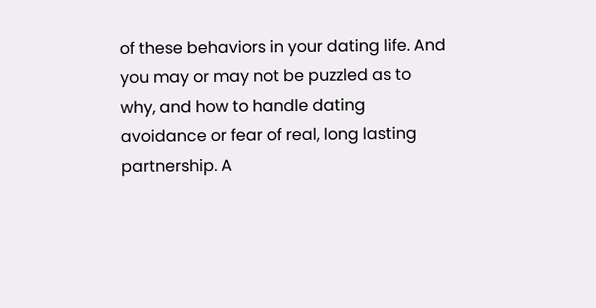of these behaviors in your dating life. And you may or may not be puzzled as to why, and how to handle dating avoidance or fear of real, long lasting partnership. A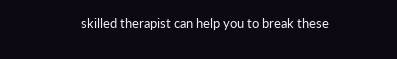skilled therapist can help you to break these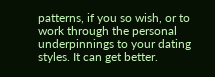patterns, if you so wish, or to work through the personal underpinnings to your dating styles. It can get better.